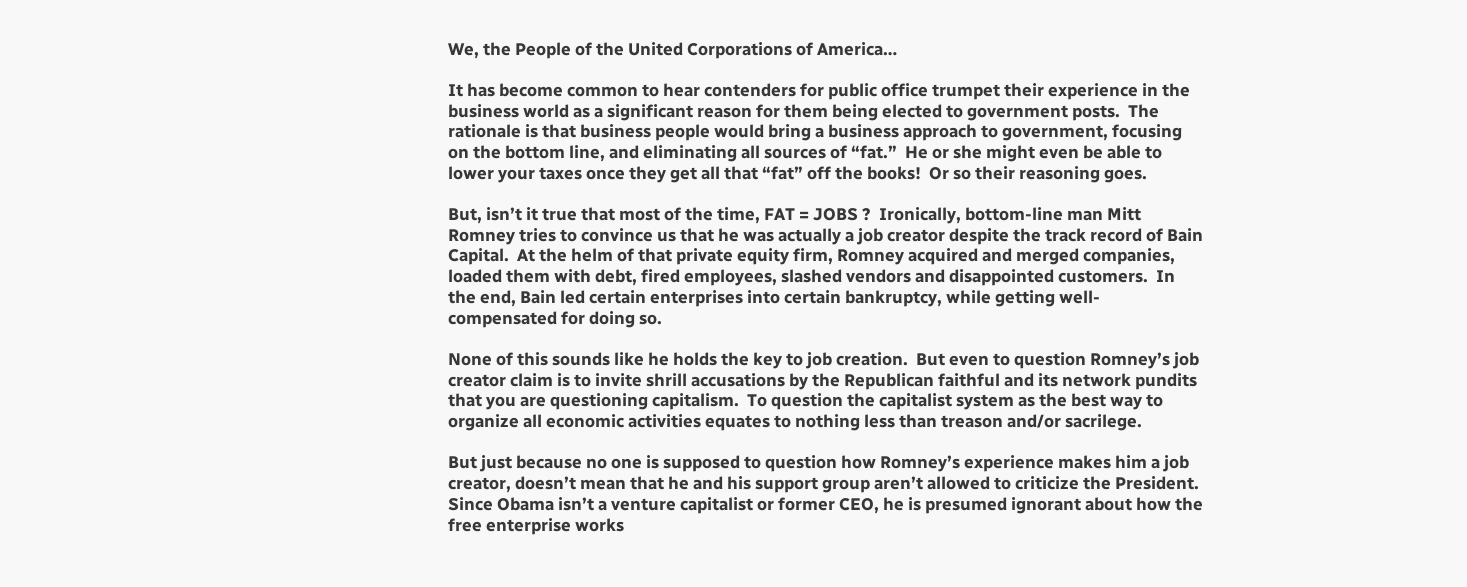We, the People of the United Corporations of America…

It has become common to hear contenders for public office trumpet their experience in the business world as a significant reason for them being elected to government posts.  The rationale is that business people would bring a business approach to government, focusing on the bottom line, and eliminating all sources of “fat.”  He or she might even be able to lower your taxes once they get all that “fat” off the books!  Or so their reasoning goes.

But, isn’t it true that most of the time, FAT = JOBS ?  Ironically, bottom-line man Mitt Romney tries to convince us that he was actually a job creator despite the track record of Bain Capital.  At the helm of that private equity firm, Romney acquired and merged companies, loaded them with debt, fired employees, slashed vendors and disappointed customers.  In the end, Bain led certain enterprises into certain bankruptcy, while getting well-compensated for doing so.

None of this sounds like he holds the key to job creation.  But even to question Romney’s job creator claim is to invite shrill accusations by the Republican faithful and its network pundits that you are questioning capitalism.  To question the capitalist system as the best way to organize all economic activities equates to nothing less than treason and/or sacrilege.

But just because no one is supposed to question how Romney’s experience makes him a job creator, doesn’t mean that he and his support group aren’t allowed to criticize the President.  Since Obama isn’t a venture capitalist or former CEO, he is presumed ignorant about how the free enterprise works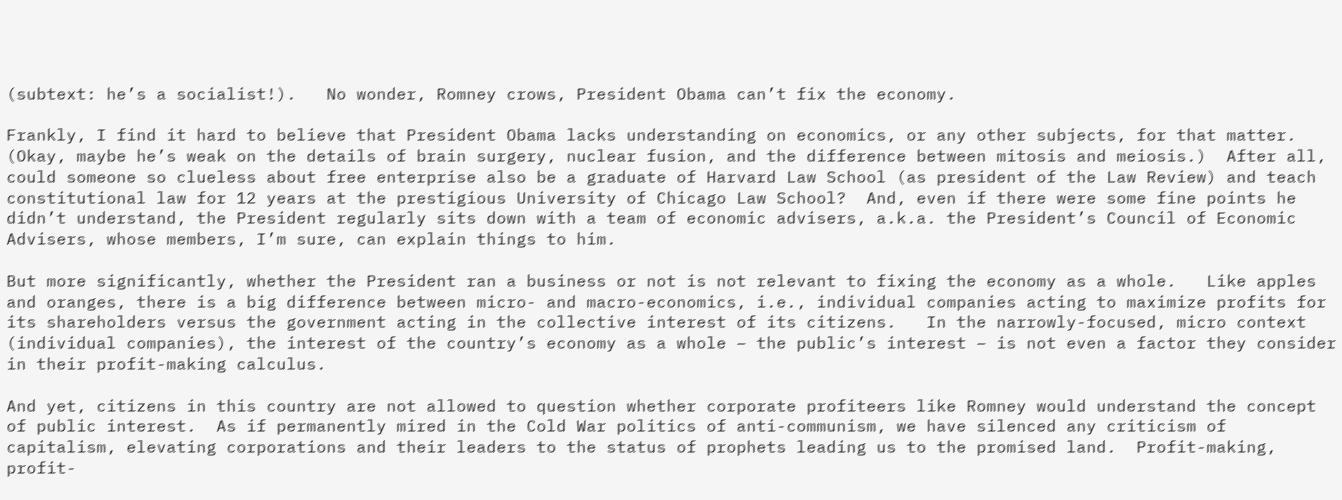(subtext: he’s a socialist!).   No wonder, Romney crows, President Obama can’t fix the economy.

Frankly, I find it hard to believe that President Obama lacks understanding on economics, or any other subjects, for that matter.  (Okay, maybe he’s weak on the details of brain surgery, nuclear fusion, and the difference between mitosis and meiosis.)  After all, could someone so clueless about free enterprise also be a graduate of Harvard Law School (as president of the Law Review) and teach constitutional law for 12 years at the prestigious University of Chicago Law School?  And, even if there were some fine points he didn’t understand, the President regularly sits down with a team of economic advisers, a.k.a. the President’s Council of Economic Advisers, whose members, I’m sure, can explain things to him.

But more significantly, whether the President ran a business or not is not relevant to fixing the economy as a whole.   Like apples and oranges, there is a big difference between micro- and macro-economics, i.e., individual companies acting to maximize profits for  its shareholders versus the government acting in the collective interest of its citizens.   In the narrowly-focused, micro context (individual companies), the interest of the country’s economy as a whole – the public’s interest – is not even a factor they consider in their profit-making calculus.

And yet, citizens in this country are not allowed to question whether corporate profiteers like Romney would understand the concept of public interest.  As if permanently mired in the Cold War politics of anti-communism, we have silenced any criticism of capitalism, elevating corporations and their leaders to the status of prophets leading us to the promised land.  Profit-making, profit-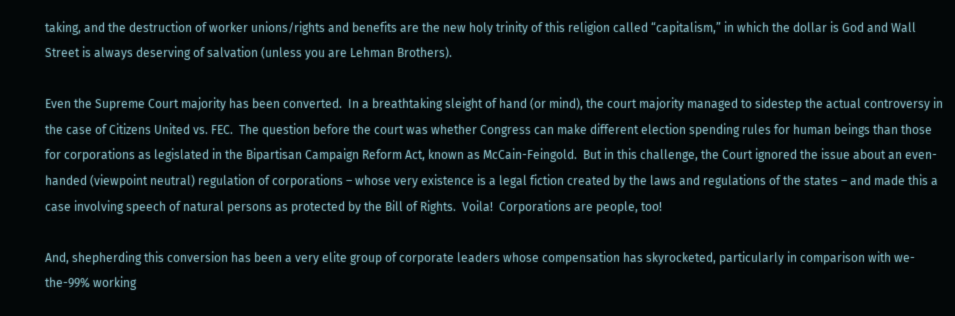taking, and the destruction of worker unions/rights and benefits are the new holy trinity of this religion called “capitalism,” in which the dollar is God and Wall Street is always deserving of salvation (unless you are Lehman Brothers).

Even the Supreme Court majority has been converted.  In a breathtaking sleight of hand (or mind), the court majority managed to sidestep the actual controversy in the case of Citizens United vs. FEC.  The question before the court was whether Congress can make different election spending rules for human beings than those for corporations as legislated in the Bipartisan Campaign Reform Act, known as McCain-Feingold.  But in this challenge, the Court ignored the issue about an even-handed (viewpoint neutral) regulation of corporations – whose very existence is a legal fiction created by the laws and regulations of the states – and made this a case involving speech of natural persons as protected by the Bill of Rights.  Voila!  Corporations are people, too!

And, shepherding this conversion has been a very elite group of corporate leaders whose compensation has skyrocketed, particularly in comparison with we-the-99% working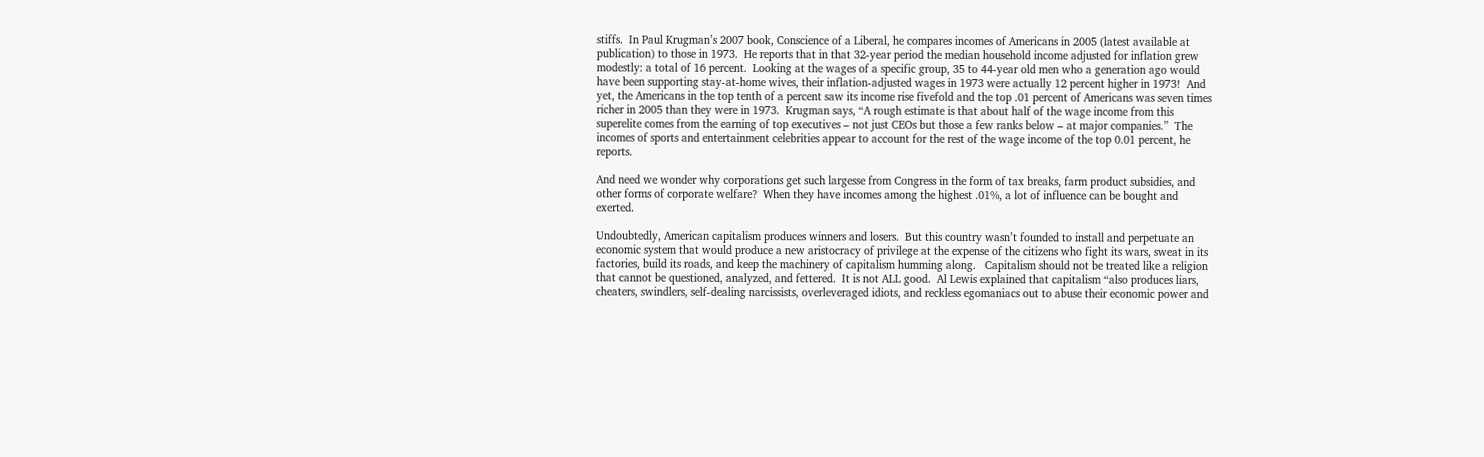stiffs.  In Paul Krugman’s 2007 book, Conscience of a Liberal, he compares incomes of Americans in 2005 (latest available at publication) to those in 1973.  He reports that in that 32-year period the median household income adjusted for inflation grew modestly: a total of 16 percent.  Looking at the wages of a specific group, 35 to 44-year old men who a generation ago would have been supporting stay-at-home wives, their inflation-adjusted wages in 1973 were actually 12 percent higher in 1973!  And yet, the Americans in the top tenth of a percent saw its income rise fivefold and the top .01 percent of Americans was seven times richer in 2005 than they were in 1973.  Krugman says, “A rough estimate is that about half of the wage income from this superelite comes from the earning of top executives – not just CEOs but those a few ranks below – at major companies.”  The incomes of sports and entertainment celebrities appear to account for the rest of the wage income of the top 0.01 percent, he reports.

And need we wonder why corporations get such largesse from Congress in the form of tax breaks, farm product subsidies, and other forms of corporate welfare?  When they have incomes among the highest .01%, a lot of influence can be bought and exerted.

Undoubtedly, American capitalism produces winners and losers.  But this country wasn’t founded to install and perpetuate an economic system that would produce a new aristocracy of privilege at the expense of the citizens who fight its wars, sweat in its factories, build its roads, and keep the machinery of capitalism humming along.   Capitalism should not be treated like a religion that cannot be questioned, analyzed, and fettered.  It is not ALL good.  Al Lewis explained that capitalism “also produces liars, cheaters, swindlers, self-dealing narcissists, overleveraged idiots, and reckless egomaniacs out to abuse their economic power and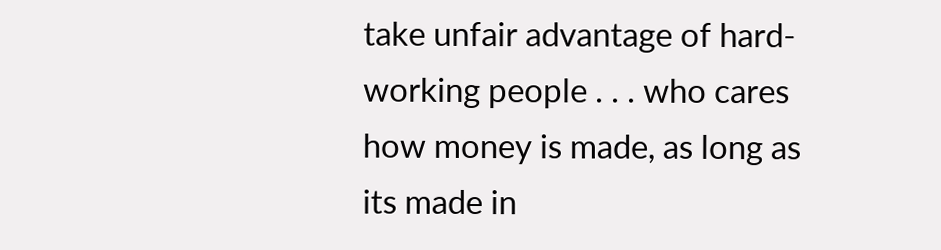take unfair advantage of hard-working people . . . who cares how money is made, as long as its made in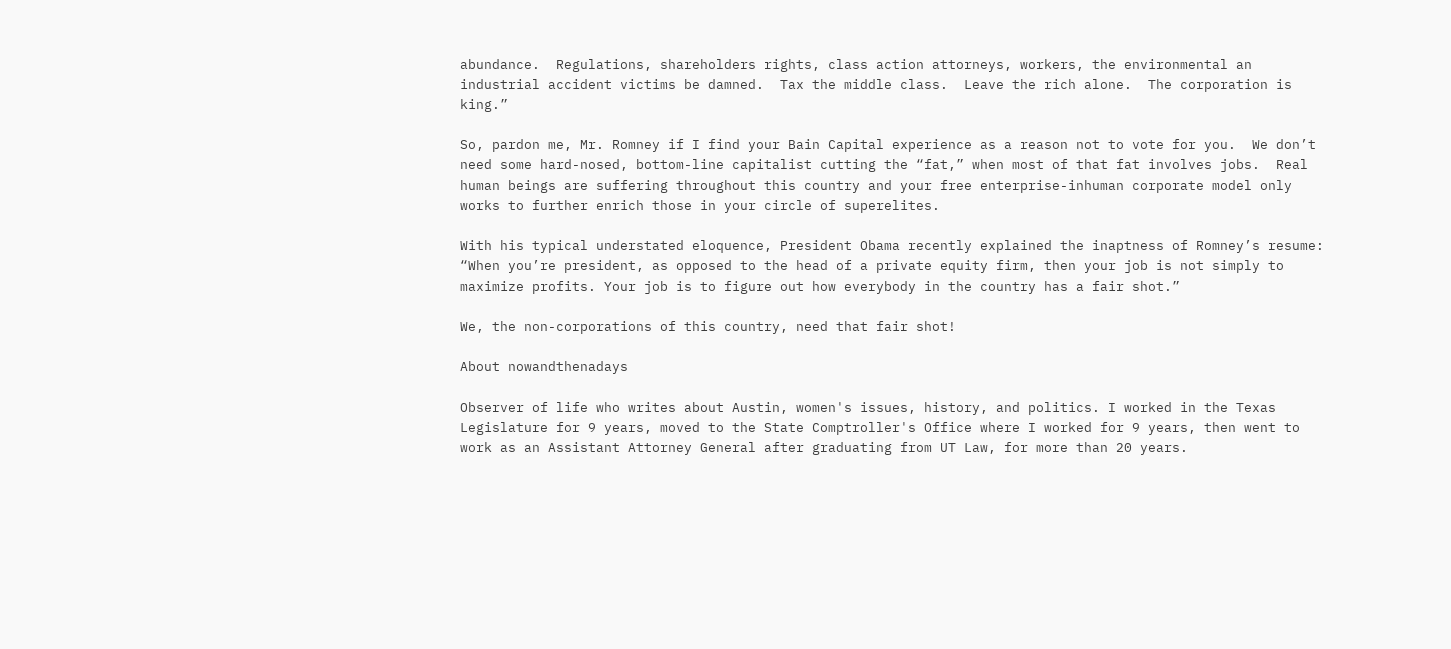abundance.  Regulations, shareholders rights, class action attorneys, workers, the environmental an industrial accident victims be damned.  Tax the middle class.  Leave the rich alone.  The corporation is king.”

So, pardon me, Mr. Romney if I find your Bain Capital experience as a reason not to vote for you.  We don’t need some hard-nosed, bottom-line capitalist cutting the “fat,” when most of that fat involves jobs.  Real human beings are suffering throughout this country and your free enterprise-inhuman corporate model only works to further enrich those in your circle of superelites.

With his typical understated eloquence, President Obama recently explained the inaptness of Romney’s resume: “When you’re president, as opposed to the head of a private equity firm, then your job is not simply to maximize profits. Your job is to figure out how everybody in the country has a fair shot.”

We, the non-corporations of this country, need that fair shot!

About nowandthenadays

Observer of life who writes about Austin, women's issues, history, and politics. I worked in the Texas Legislature for 9 years, moved to the State Comptroller's Office where I worked for 9 years, then went to work as an Assistant Attorney General after graduating from UT Law, for more than 20 years.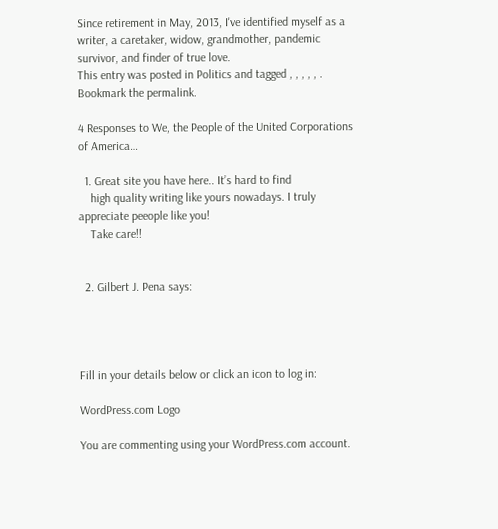Since retirement in May, 2013, I've identified myself as a writer, a caretaker, widow, grandmother, pandemic survivor, and finder of true love.
This entry was posted in Politics and tagged , , , , , . Bookmark the permalink.

4 Responses to We, the People of the United Corporations of America…

  1. Great site you have here.. It’s hard to find
    high quality writing like yours nowadays. I truly appreciate peeople like you!
    Take care!!


  2. Gilbert J. Pena says:




Fill in your details below or click an icon to log in:

WordPress.com Logo

You are commenting using your WordPress.com account.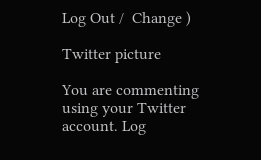Log Out /  Change )

Twitter picture

You are commenting using your Twitter account. Log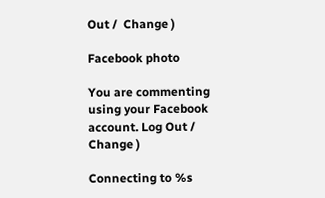Out /  Change )

Facebook photo

You are commenting using your Facebook account. Log Out /  Change )

Connecting to %s